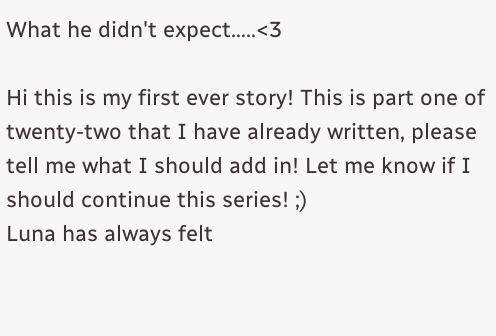What he didn't expect.....<3

Hi this is my first ever story! This is part one of twenty-two that I have already written, please tell me what I should add in! Let me know if I should continue this series! ;)
Luna has always felt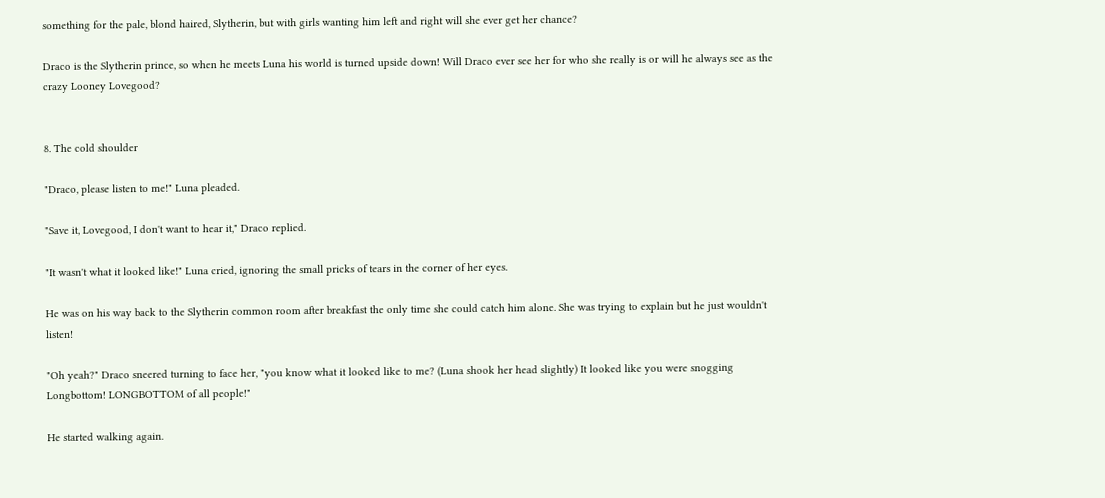something for the pale, blond haired, Slytherin, but with girls wanting him left and right will she ever get her chance?

Draco is the Slytherin prince, so when he meets Luna his world is turned upside down! Will Draco ever see her for who she really is or will he always see as the crazy Looney Lovegood?


8. The cold shoulder

"Draco, please listen to me!" Luna pleaded.

"Save it, Lovegood, I don't want to hear it," Draco replied.

"It wasn't what it looked like!" Luna cried, ignoring the small pricks of tears in the corner of her eyes.

He was on his way back to the Slytherin common room after breakfast the only time she could catch him alone. She was trying to explain but he just wouldn't listen!

"Oh yeah?" Draco sneered turning to face her, "you know what it looked like to me? (Luna shook her head slightly) It looked like you were snogging Longbottom! LONGBOTTOM of all people!"

He started walking again.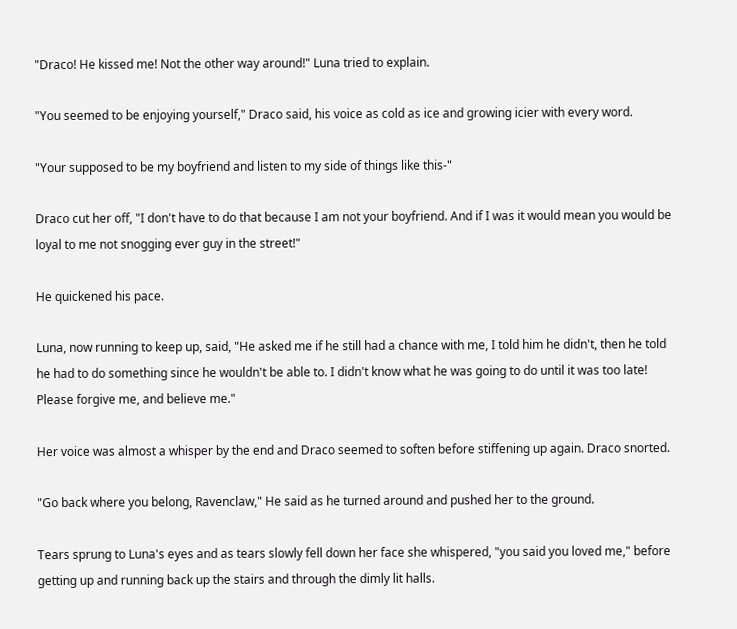"Draco! He kissed me! Not the other way around!" Luna tried to explain.

"You seemed to be enjoying yourself," Draco said, his voice as cold as ice and growing icier with every word.

"Your supposed to be my boyfriend and listen to my side of things like this-"

Draco cut her off, "I don't have to do that because I am not your boyfriend. And if I was it would mean you would be loyal to me not snogging ever guy in the street!"

He quickened his pace.

Luna, now running to keep up, said, "He asked me if he still had a chance with me, I told him he didn't, then he told he had to do something since he wouldn't be able to. I didn't know what he was going to do until it was too late! Please forgive me, and believe me."

Her voice was almost a whisper by the end and Draco seemed to soften before stiffening up again. Draco snorted.

"Go back where you belong, Ravenclaw," He said as he turned around and pushed her to the ground.

Tears sprung to Luna's eyes and as tears slowly fell down her face she whispered, "you said you loved me," before getting up and running back up the stairs and through the dimly lit halls.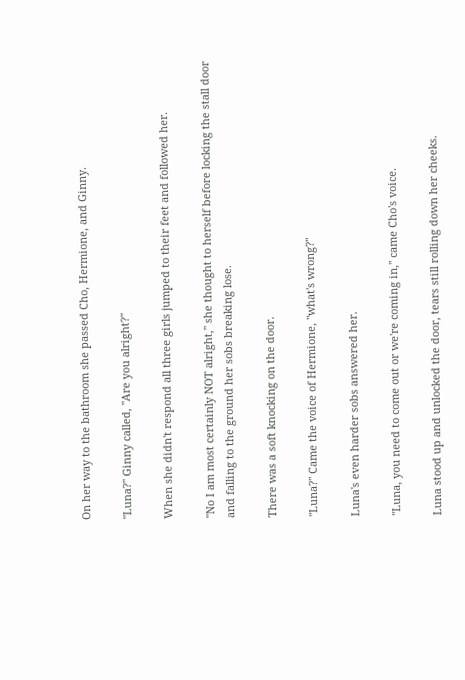On her way to the bathroom she passed Cho, Hermione, and Ginny.

"Luna?" Ginny called, "Are you alright?"

When she didn't respond all three girls jumped to their feet and followed her.

"No I am most certainly NOT alright," she thought to herself before locking the stall door and falling to the ground her sobs breaking lose.

There was a soft knocking on the door.

"Luna?" Came the voice of Hermione, "what's wrong?"

Luna's even harder sobs answered her.

"Luna, you need to come out or we're coming in," came Cho's voice.

Luna stood up and unlocked the door, tears still rolling down her cheeks.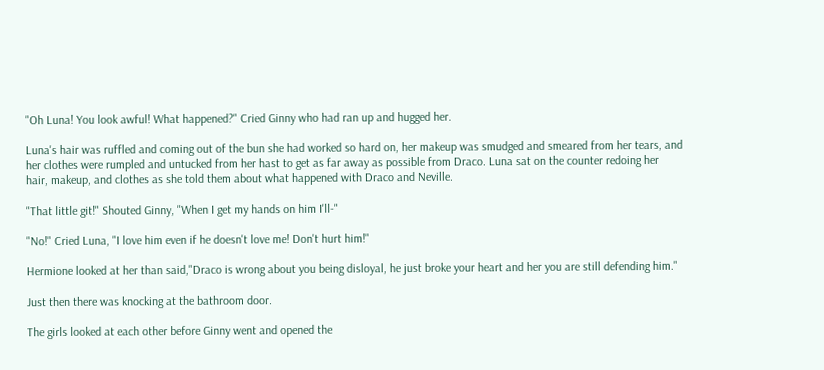"Oh Luna! You look awful! What happened?" Cried Ginny who had ran up and hugged her.

Luna's hair was ruffled and coming out of the bun she had worked so hard on, her makeup was smudged and smeared from her tears, and her clothes were rumpled and untucked from her hast to get as far away as possible from Draco. Luna sat on the counter redoing her hair, makeup, and clothes as she told them about what happened with Draco and Neville.

"That little git!" Shouted Ginny, "When I get my hands on him I'll-"

"No!" Cried Luna, "I love him even if he doesn't love me! Don't hurt him!"

Hermione looked at her than said,"Draco is wrong about you being disloyal, he just broke your heart and her you are still defending him."

Just then there was knocking at the bathroom door.

The girls looked at each other before Ginny went and opened the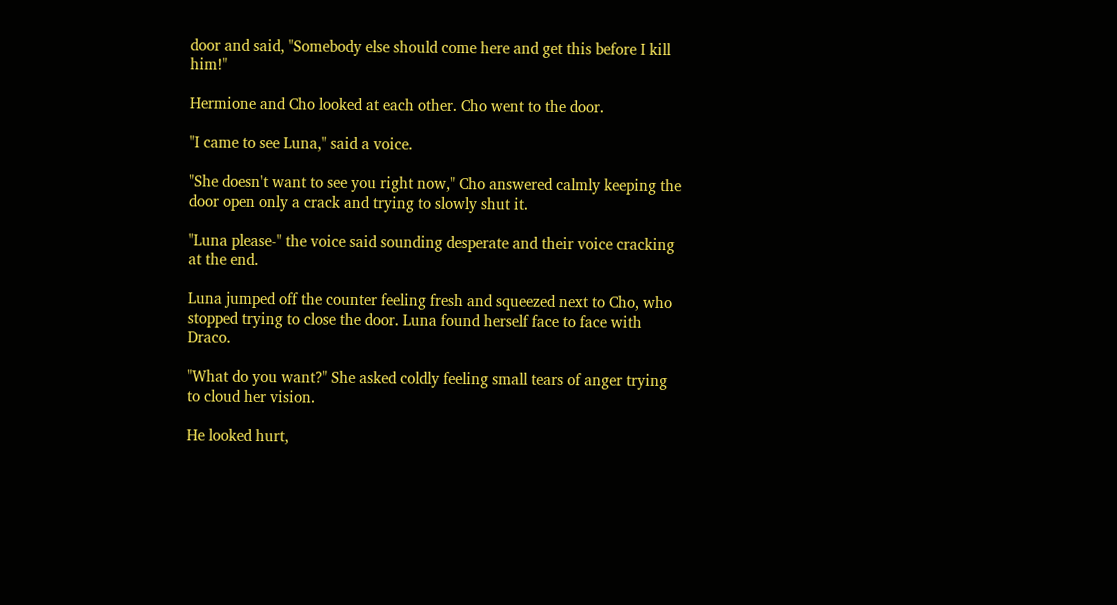door and said, "Somebody else should come here and get this before I kill him!"

Hermione and Cho looked at each other. Cho went to the door.

"I came to see Luna," said a voice.

"She doesn't want to see you right now," Cho answered calmly keeping the door open only a crack and trying to slowly shut it.

"Luna please-" the voice said sounding desperate and their voice cracking at the end.

Luna jumped off the counter feeling fresh and squeezed next to Cho, who stopped trying to close the door. Luna found herself face to face with Draco.

"What do you want?" She asked coldly feeling small tears of anger trying to cloud her vision.

He looked hurt,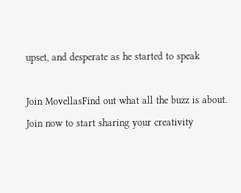upset, and desperate as he started to speak

Join MovellasFind out what all the buzz is about. Join now to start sharing your creativity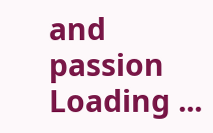and passion
Loading ...